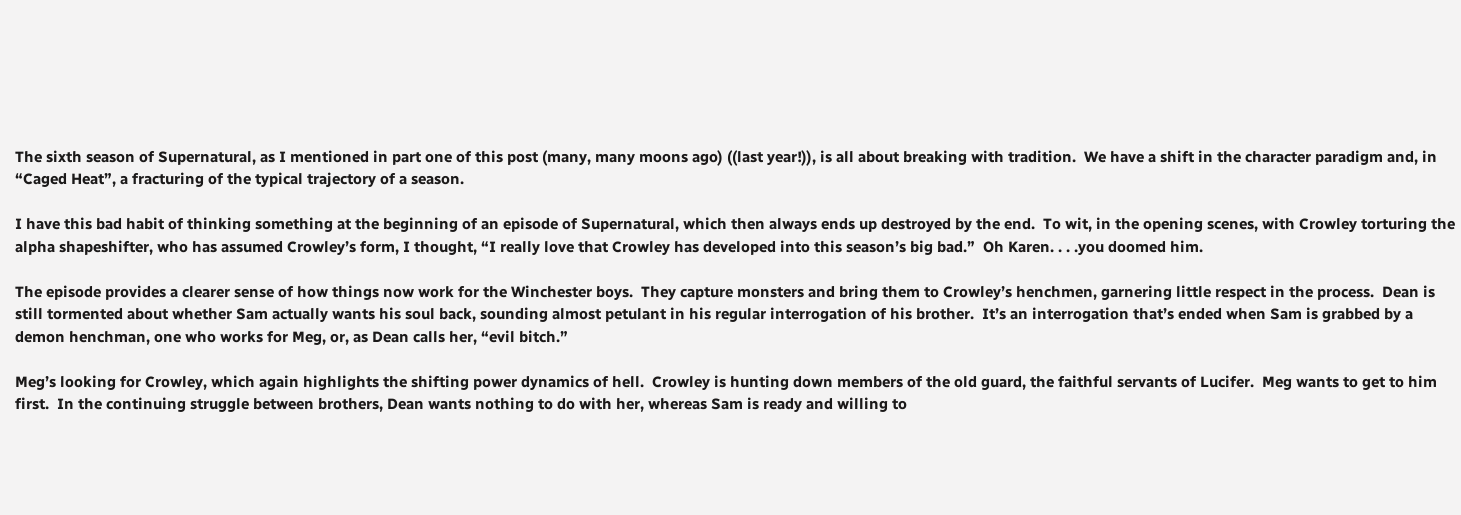The sixth season of Supernatural, as I mentioned in part one of this post (many, many moons ago) ((last year!)), is all about breaking with tradition.  We have a shift in the character paradigm and, in “Caged Heat”, a fracturing of the typical trajectory of a season.

I have this bad habit of thinking something at the beginning of an episode of Supernatural, which then always ends up destroyed by the end.  To wit, in the opening scenes, with Crowley torturing the alpha shapeshifter, who has assumed Crowley’s form, I thought, “I really love that Crowley has developed into this season’s big bad.”  Oh Karen. . . .you doomed him.

The episode provides a clearer sense of how things now work for the Winchester boys.  They capture monsters and bring them to Crowley’s henchmen, garnering little respect in the process.  Dean is still tormented about whether Sam actually wants his soul back, sounding almost petulant in his regular interrogation of his brother.  It’s an interrogation that’s ended when Sam is grabbed by a demon henchman, one who works for Meg, or, as Dean calls her, “evil bitch.”

Meg’s looking for Crowley, which again highlights the shifting power dynamics of hell.  Crowley is hunting down members of the old guard, the faithful servants of Lucifer.  Meg wants to get to him first.  In the continuing struggle between brothers, Dean wants nothing to do with her, whereas Sam is ready and willing to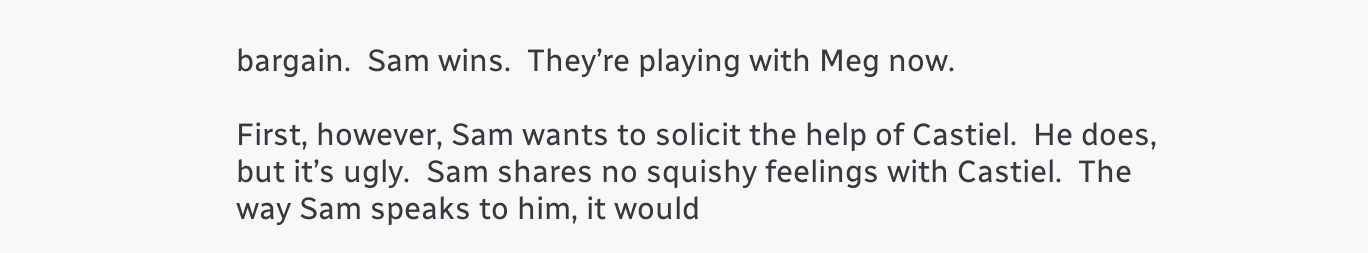bargain.  Sam wins.  They’re playing with Meg now.

First, however, Sam wants to solicit the help of Castiel.  He does, but it’s ugly.  Sam shares no squishy feelings with Castiel.  The way Sam speaks to him, it would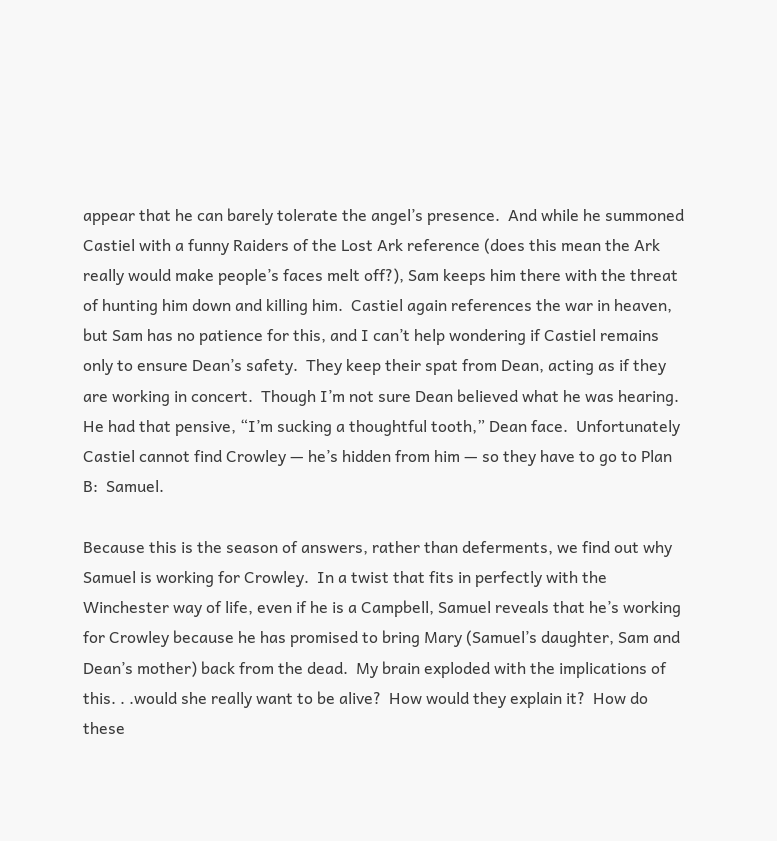appear that he can barely tolerate the angel’s presence.  And while he summoned Castiel with a funny Raiders of the Lost Ark reference (does this mean the Ark really would make people’s faces melt off?), Sam keeps him there with the threat of hunting him down and killing him.  Castiel again references the war in heaven, but Sam has no patience for this, and I can’t help wondering if Castiel remains only to ensure Dean’s safety.  They keep their spat from Dean, acting as if they are working in concert.  Though I’m not sure Dean believed what he was hearing.  He had that pensive, “I’m sucking a thoughtful tooth,” Dean face.  Unfortunately Castiel cannot find Crowley — he’s hidden from him — so they have to go to Plan B:  Samuel.

Because this is the season of answers, rather than deferments, we find out why Samuel is working for Crowley.  In a twist that fits in perfectly with the Winchester way of life, even if he is a Campbell, Samuel reveals that he’s working for Crowley because he has promised to bring Mary (Samuel’s daughter, Sam and Dean’s mother) back from the dead.  My brain exploded with the implications of this. . .would she really want to be alive?  How would they explain it?  How do these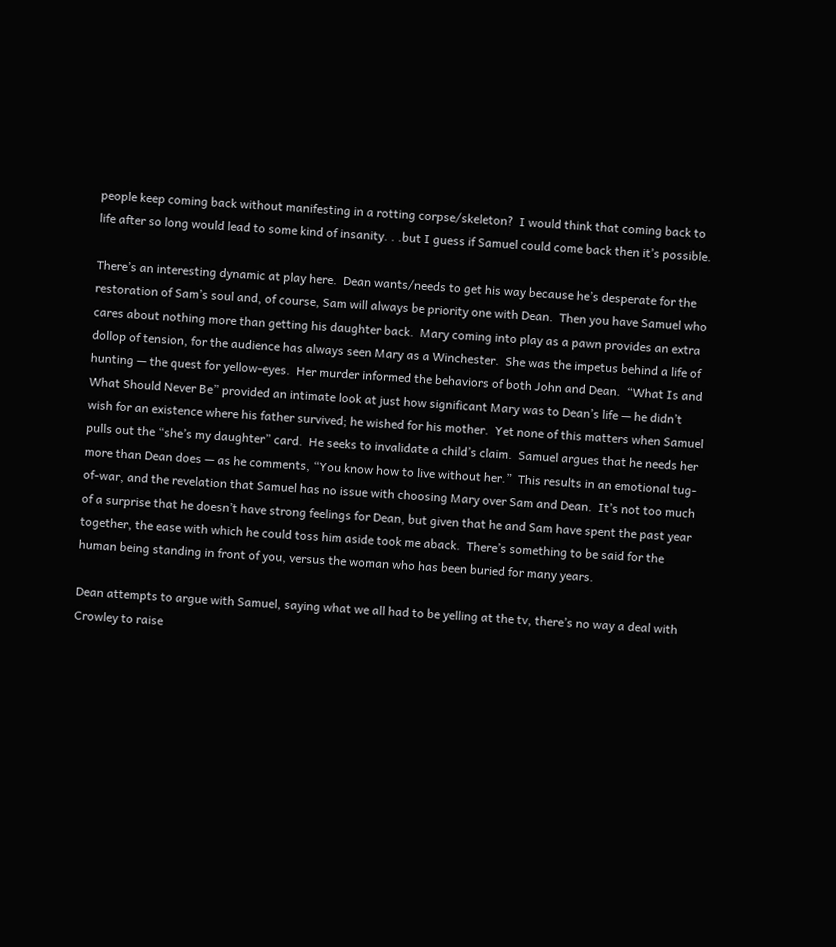people keep coming back without manifesting in a rotting corpse/skeleton?  I would think that coming back to life after so long would lead to some kind of insanity. . .but I guess if Samuel could come back then it’s possible.

There’s an interesting dynamic at play here.  Dean wants/needs to get his way because he’s desperate for the restoration of Sam’s soul and, of course, Sam will always be priority one with Dean.  Then you have Samuel who cares about nothing more than getting his daughter back.  Mary coming into play as a pawn provides an extra dollop of tension, for the audience has always seen Mary as a Winchester.  She was the impetus behind a life of hunting — the quest for yellow-eyes.  Her murder informed the behaviors of both John and Dean.  “What Is and What Should Never Be” provided an intimate look at just how significant Mary was to Dean’s life — he didn’t wish for an existence where his father survived; he wished for his mother.  Yet none of this matters when Samuel pulls out the “she’s my daughter” card.  He seeks to invalidate a child’s claim.  Samuel argues that he needs her more than Dean does — as he comments, “You know how to live without her.”  This results in an emotional tug-of-war, and the revelation that Samuel has no issue with choosing Mary over Sam and Dean.  It’s not too much of a surprise that he doesn’t have strong feelings for Dean, but given that he and Sam have spent the past year together, the ease with which he could toss him aside took me aback.  There’s something to be said for the human being standing in front of you, versus the woman who has been buried for many years.

Dean attempts to argue with Samuel, saying what we all had to be yelling at the tv, there’s no way a deal with Crowley to raise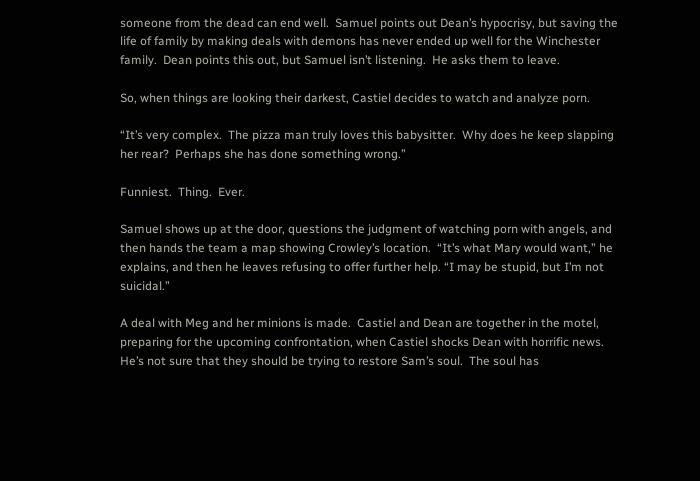someone from the dead can end well.  Samuel points out Dean’s hypocrisy, but saving the life of family by making deals with demons has never ended up well for the Winchester family.  Dean points this out, but Samuel isn’t listening.  He asks them to leave.

So, when things are looking their darkest, Castiel decides to watch and analyze porn.

“It’s very complex.  The pizza man truly loves this babysitter.  Why does he keep slapping her rear?  Perhaps she has done something wrong.”

Funniest.  Thing.  Ever.

Samuel shows up at the door, questions the judgment of watching porn with angels, and then hands the team a map showing Crowley’s location.  “It’s what Mary would want,” he explains, and then he leaves refusing to offer further help. “I may be stupid, but I’m not suicidal.”

A deal with Meg and her minions is made.  Castiel and Dean are together in the motel, preparing for the upcoming confrontation, when Castiel shocks Dean with horrific news.  He’s not sure that they should be trying to restore Sam’s soul.  The soul has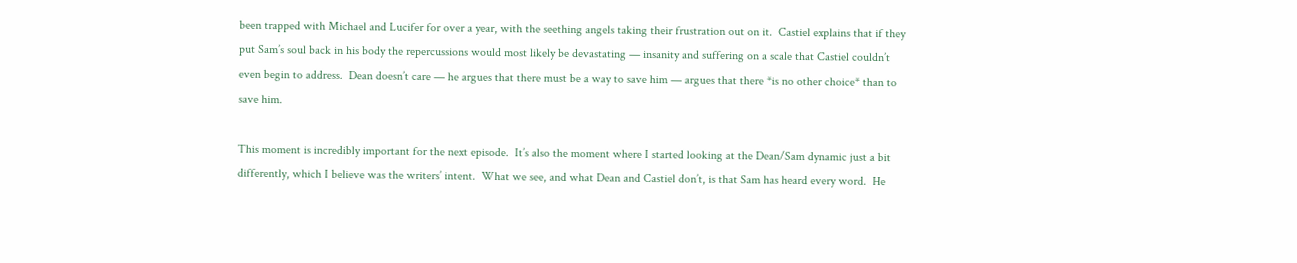been trapped with Michael and Lucifer for over a year, with the seething angels taking their frustration out on it.  Castiel explains that if they put Sam’s soul back in his body the repercussions would most likely be devastating — insanity and suffering on a scale that Castiel couldn’t even begin to address.  Dean doesn’t care — he argues that there must be a way to save him — argues that there *is no other choice* than to save him.

This moment is incredibly important for the next episode.  It’s also the moment where I started looking at the Dean/Sam dynamic just a bit differently, which I believe was the writers’ intent.  What we see, and what Dean and Castiel don’t, is that Sam has heard every word.  He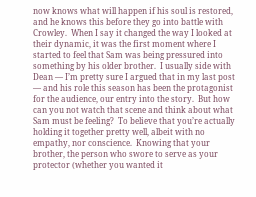now knows what will happen if his soul is restored, and he knows this before they go into battle with Crowley.  When I say it changed the way I looked at their dynamic, it was the first moment where I started to feel that Sam was being pressured into something by his older brother.  I usually side with Dean — I’m pretty sure I argued that in my last post — and his role this season has been the protagonist for the audience, our entry into the story.  But how can you not watch that scene and think about what Sam must be feeling?  To believe that you’re actually holding it together pretty well, albeit with no empathy, nor conscience.  Knowing that your brother, the person who swore to serve as your protector (whether you wanted it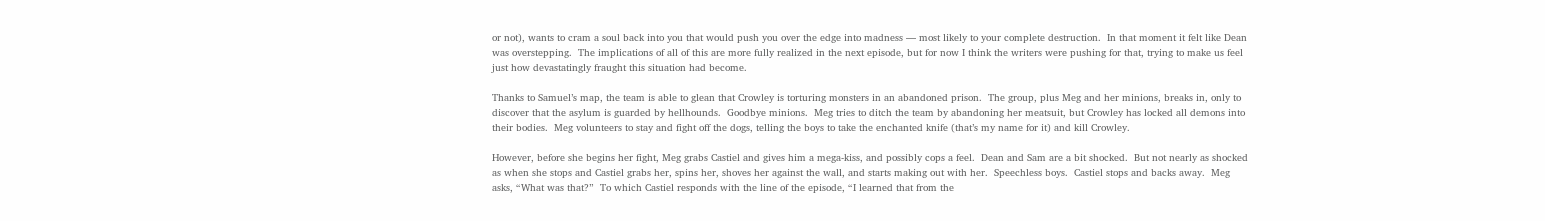or not), wants to cram a soul back into you that would push you over the edge into madness — most likely to your complete destruction.  In that moment it felt like Dean was overstepping.  The implications of all of this are more fully realized in the next episode, but for now I think the writers were pushing for that, trying to make us feel just how devastatingly fraught this situation had become.

Thanks to Samuel’s map, the team is able to glean that Crowley is torturing monsters in an abandoned prison.  The group, plus Meg and her minions, breaks in, only to discover that the asylum is guarded by hellhounds.  Goodbye minions.  Meg tries to ditch the team by abandoning her meatsuit, but Crowley has locked all demons into their bodies.  Meg volunteers to stay and fight off the dogs, telling the boys to take the enchanted knife (that’s my name for it) and kill Crowley.

However, before she begins her fight, Meg grabs Castiel and gives him a mega-kiss, and possibly cops a feel.  Dean and Sam are a bit shocked.  But not nearly as shocked as when she stops and Castiel grabs her, spins her, shoves her against the wall, and starts making out with her.  Speechless boys.  Castiel stops and backs away.  Meg asks, “What was that?”  To which Castiel responds with the line of the episode, “I learned that from the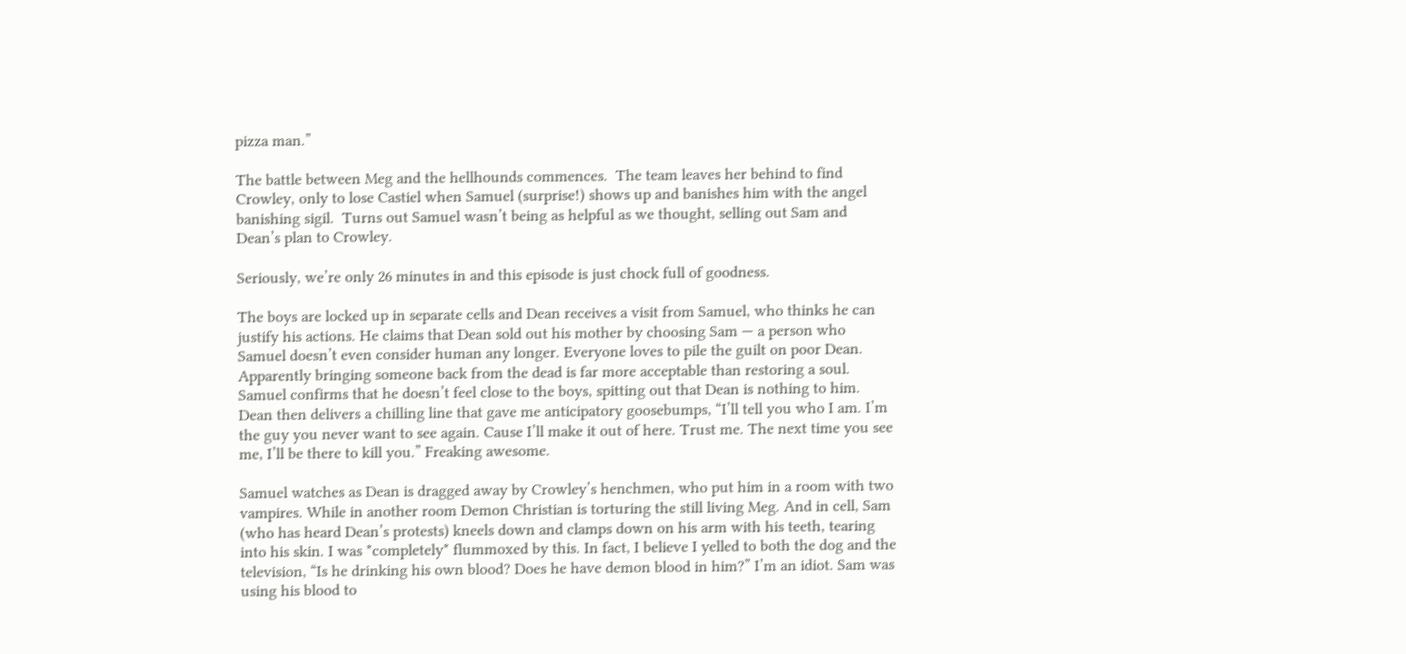pizza man.”

The battle between Meg and the hellhounds commences.  The team leaves her behind to find Crowley, only to lose Castiel when Samuel (surprise!) shows up and banishes him with the angel banishing sigil.  Turns out Samuel wasn’t being as helpful as we thought, selling out Sam and Dean’s plan to Crowley.

Seriously, we’re only 26 minutes in and this episode is just chock full of goodness.

The boys are locked up in separate cells and Dean receives a visit from Samuel, who thinks he can justify his actions. He claims that Dean sold out his mother by choosing Sam — a person who Samuel doesn’t even consider human any longer. Everyone loves to pile the guilt on poor Dean. Apparently bringing someone back from the dead is far more acceptable than restoring a soul. Samuel confirms that he doesn’t feel close to the boys, spitting out that Dean is nothing to him. Dean then delivers a chilling line that gave me anticipatory goosebumps, “I’ll tell you who I am. I’m the guy you never want to see again. Cause I’ll make it out of here. Trust me. The next time you see me, I’ll be there to kill you.” Freaking awesome.

Samuel watches as Dean is dragged away by Crowley’s henchmen, who put him in a room with two vampires. While in another room Demon Christian is torturing the still living Meg. And in cell, Sam (who has heard Dean’s protests) kneels down and clamps down on his arm with his teeth, tearing into his skin. I was *completely* flummoxed by this. In fact, I believe I yelled to both the dog and the television, “Is he drinking his own blood? Does he have demon blood in him?” I’m an idiot. Sam was using his blood to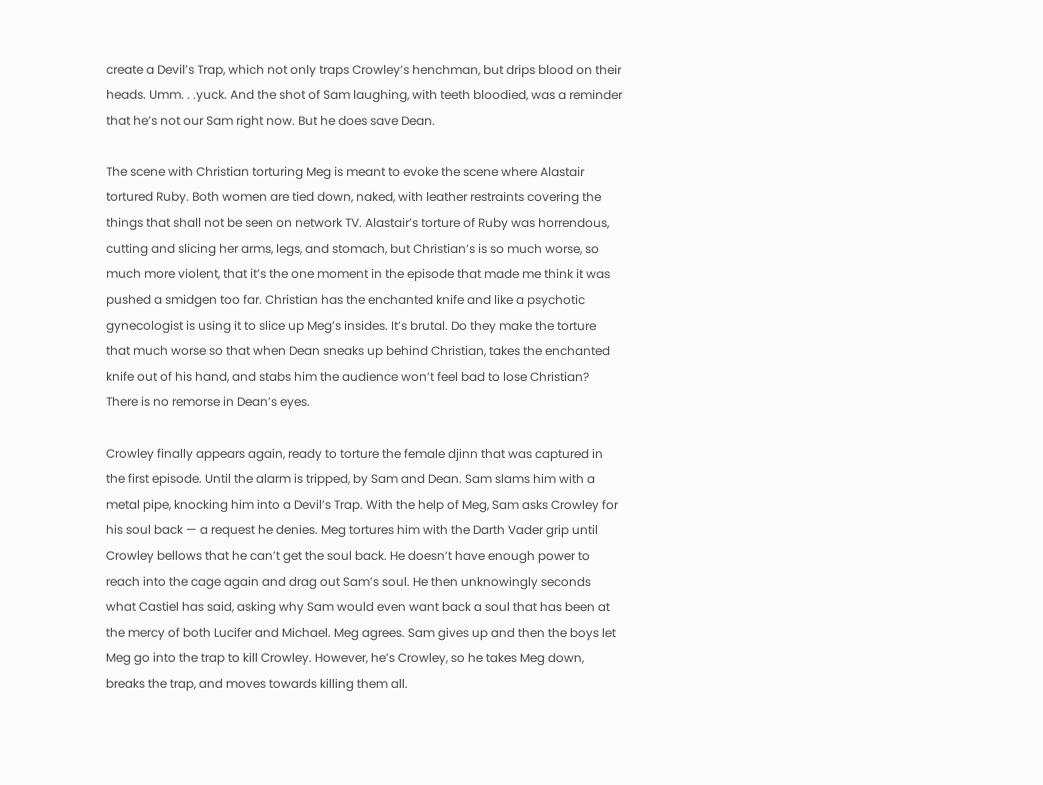create a Devil’s Trap, which not only traps Crowley’s henchman, but drips blood on their heads. Umm. . .yuck. And the shot of Sam laughing, with teeth bloodied, was a reminder that he’s not our Sam right now. But he does save Dean.

The scene with Christian torturing Meg is meant to evoke the scene where Alastair tortured Ruby. Both women are tied down, naked, with leather restraints covering the things that shall not be seen on network TV. Alastair’s torture of Ruby was horrendous, cutting and slicing her arms, legs, and stomach, but Christian’s is so much worse, so much more violent, that it’s the one moment in the episode that made me think it was pushed a smidgen too far. Christian has the enchanted knife and like a psychotic gynecologist is using it to slice up Meg’s insides. It’s brutal. Do they make the torture that much worse so that when Dean sneaks up behind Christian, takes the enchanted knife out of his hand, and stabs him the audience won’t feel bad to lose Christian? There is no remorse in Dean’s eyes.

Crowley finally appears again, ready to torture the female djinn that was captured in the first episode. Until the alarm is tripped, by Sam and Dean. Sam slams him with a metal pipe, knocking him into a Devil’s Trap. With the help of Meg, Sam asks Crowley for his soul back — a request he denies. Meg tortures him with the Darth Vader grip until Crowley bellows that he can’t get the soul back. He doesn’t have enough power to reach into the cage again and drag out Sam’s soul. He then unknowingly seconds what Castiel has said, asking why Sam would even want back a soul that has been at the mercy of both Lucifer and Michael. Meg agrees. Sam gives up and then the boys let Meg go into the trap to kill Crowley. However, he’s Crowley, so he takes Meg down, breaks the trap, and moves towards killing them all.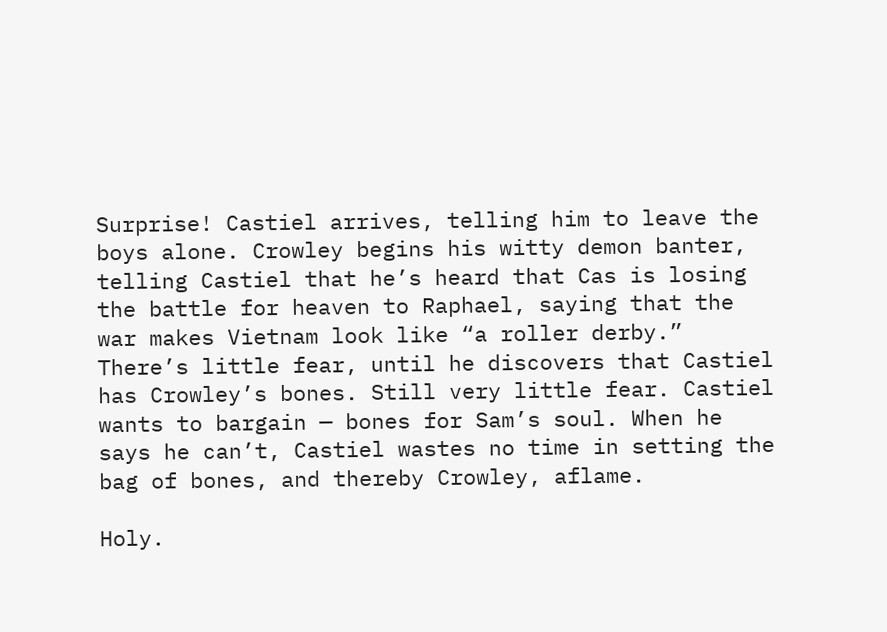Surprise! Castiel arrives, telling him to leave the boys alone. Crowley begins his witty demon banter, telling Castiel that he’s heard that Cas is losing the battle for heaven to Raphael, saying that the war makes Vietnam look like “a roller derby.” There’s little fear, until he discovers that Castiel has Crowley’s bones. Still very little fear. Castiel wants to bargain — bones for Sam’s soul. When he says he can’t, Castiel wastes no time in setting the bag of bones, and thereby Crowley, aflame.

Holy.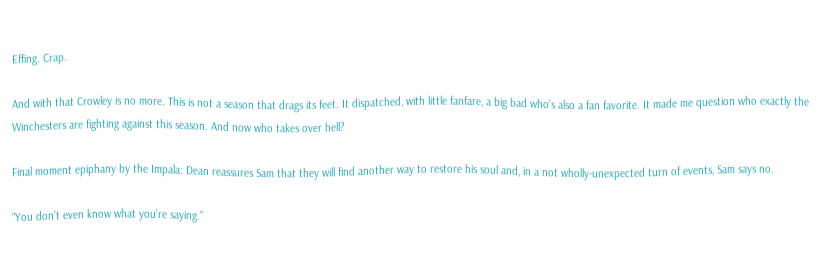Effing. Crap.

And with that Crowley is no more. This is not a season that drags its feet. It dispatched, with little fanfare, a big bad who’s also a fan favorite. It made me question who exactly the Winchesters are fighting against this season. And now who takes over hell?

Final moment epiphany by the Impala: Dean reassures Sam that they will find another way to restore his soul and, in a not wholly-unexpected turn of events, Sam says no.

“You don’t even know what you’re saying.”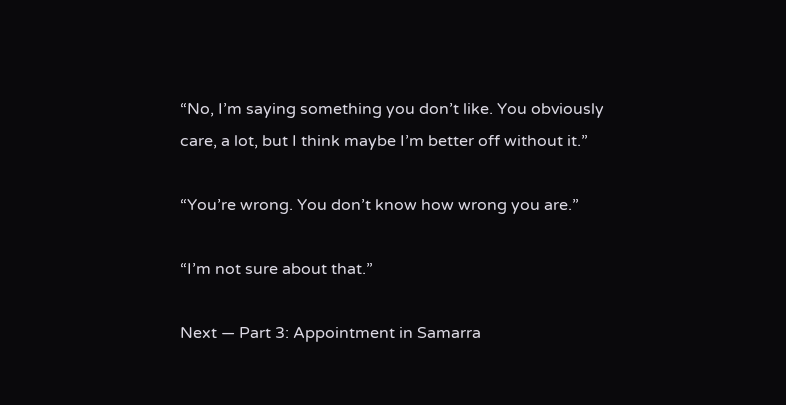“No, I’m saying something you don’t like. You obviously care, a lot, but I think maybe I’m better off without it.”

“You’re wrong. You don’t know how wrong you are.”

“I’m not sure about that.”

Next — Part 3: Appointment in Samarra